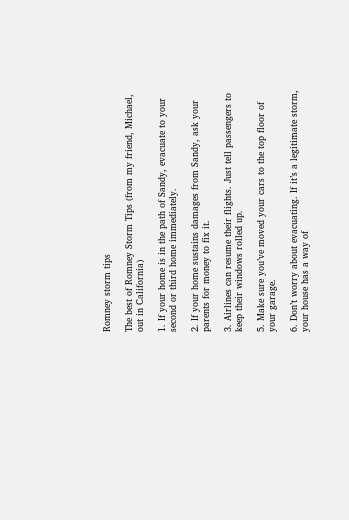Romney storm tips

The best of Romney Storm Tips (from my friend, Michael, out in California)

1. If your home is in the path of Sandy, evacuate to your second or third home immediately.

2. If your home sustains damages from Sandy, ask your parents for money to fix it.

3. Airlines can resume their flights. Just tell passengers to keep their windows rolled up.

5. Make sure you’ve moved your cars to the top floor of your garage.

6. Don’t worry about evacuating. If it’s a legitimate storm, your house has a way of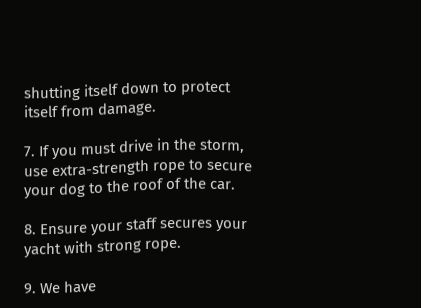shutting itself down to protect itself from damage.

7. If you must drive in the storm, use extra-strength rope to secure your dog to the roof of the car.

8. Ensure your staff secures your yacht with strong rope.

9. We have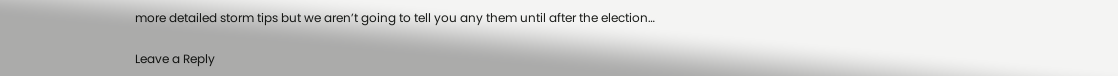more detailed storm tips but we aren’t going to tell you any them until after the election…

Leave a Reply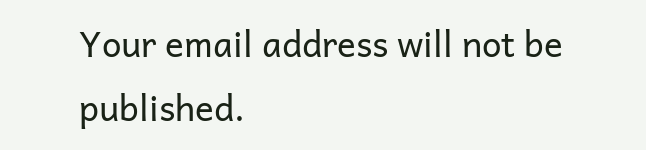Your email address will not be published.